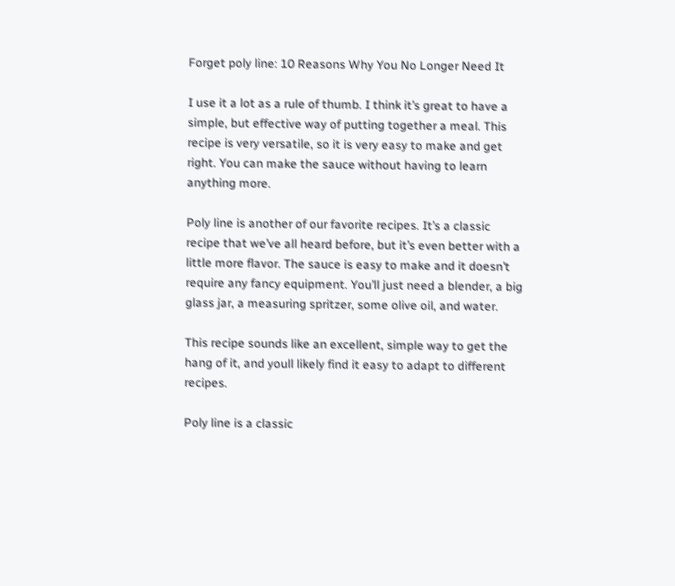Forget poly line: 10 Reasons Why You No Longer Need It

I use it a lot as a rule of thumb. I think it’s great to have a simple, but effective way of putting together a meal. This recipe is very versatile, so it is very easy to make and get right. You can make the sauce without having to learn anything more.

Poly line is another of our favorite recipes. It’s a classic recipe that we’ve all heard before, but it’s even better with a little more flavor. The sauce is easy to make and it doesn’t require any fancy equipment. You’ll just need a blender, a big glass jar, a measuring spritzer, some olive oil, and water.

This recipe sounds like an excellent, simple way to get the hang of it, and youll likely find it easy to adapt to different recipes.

Poly line is a classic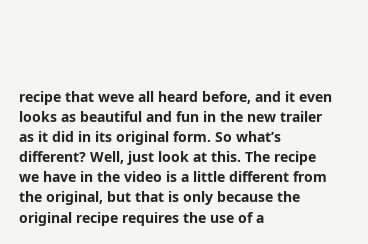recipe that weve all heard before, and it even looks as beautiful and fun in the new trailer as it did in its original form. So what’s different? Well, just look at this. The recipe we have in the video is a little different from the original, but that is only because the original recipe requires the use of a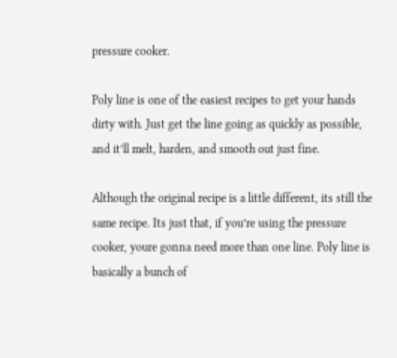pressure cooker.

Poly line is one of the easiest recipes to get your hands dirty with. Just get the line going as quickly as possible, and it’ll melt, harden, and smooth out just fine.

Although the original recipe is a little different, its still the same recipe. Its just that, if you’re using the pressure cooker, youre gonna need more than one line. Poly line is basically a bunch of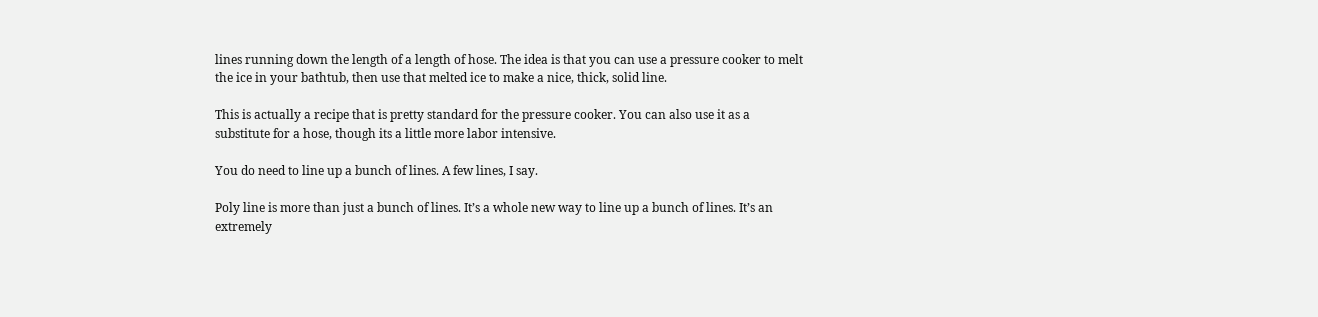lines running down the length of a length of hose. The idea is that you can use a pressure cooker to melt the ice in your bathtub, then use that melted ice to make a nice, thick, solid line.

This is actually a recipe that is pretty standard for the pressure cooker. You can also use it as a substitute for a hose, though its a little more labor intensive.

You do need to line up a bunch of lines. A few lines, I say.

Poly line is more than just a bunch of lines. It’s a whole new way to line up a bunch of lines. It’s an extremely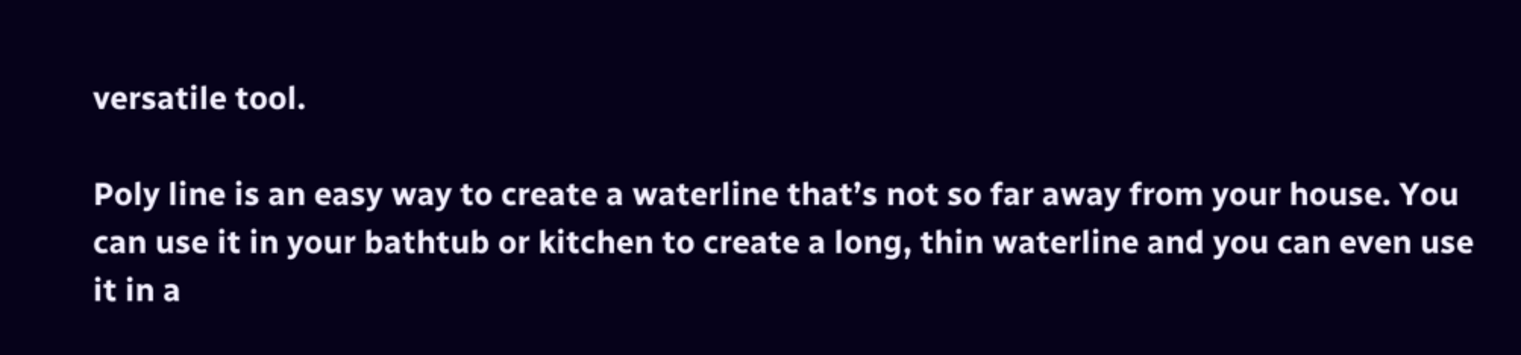versatile tool.

Poly line is an easy way to create a waterline that’s not so far away from your house. You can use it in your bathtub or kitchen to create a long, thin waterline and you can even use it in a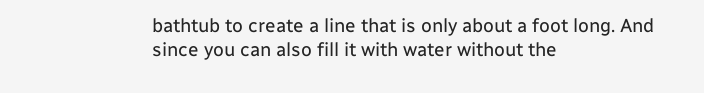bathtub to create a line that is only about a foot long. And since you can also fill it with water without the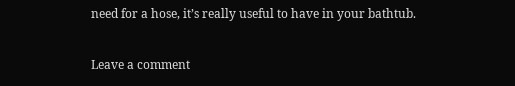need for a hose, it’s really useful to have in your bathtub.

Leave a comment